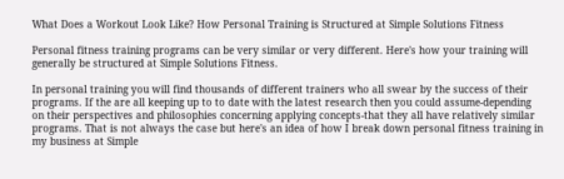What Does a Workout Look Like? How Personal Training is Structured at Simple Solutions Fitness

Personal fitness training programs can be very similar or very different. Here's how your training will generally be structured at Simple Solutions Fitness.

In personal training you will find thousands of different trainers who all swear by the success of their programs. If the are all keeping up to to date with the latest research then you could assume-depending on their perspectives and philosophies concerning applying concepts-that they all have relatively similar programs. That is not always the case but here's an idea of how I break down personal fitness training in my business at Simple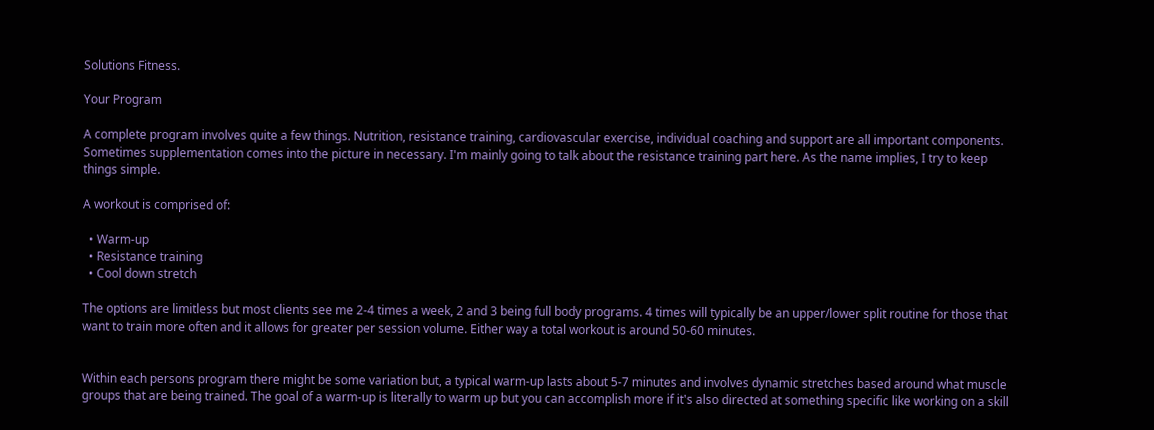Solutions Fitness.

Your Program

A complete program involves quite a few things. Nutrition, resistance training, cardiovascular exercise, individual coaching and support are all important components. Sometimes supplementation comes into the picture in necessary. I'm mainly going to talk about the resistance training part here. As the name implies, I try to keep things simple.

A workout is comprised of:

  • Warm-up
  • Resistance training
  • Cool down stretch

The options are limitless but most clients see me 2-4 times a week, 2 and 3 being full body programs. 4 times will typically be an upper/lower split routine for those that want to train more often and it allows for greater per session volume. Either way a total workout is around 50-60 minutes.


Within each persons program there might be some variation but, a typical warm-up lasts about 5-7 minutes and involves dynamic stretches based around what muscle groups that are being trained. The goal of a warm-up is literally to warm up but you can accomplish more if it's also directed at something specific like working on a skill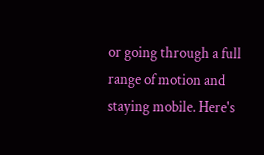or going through a full range of motion and staying mobile. Here's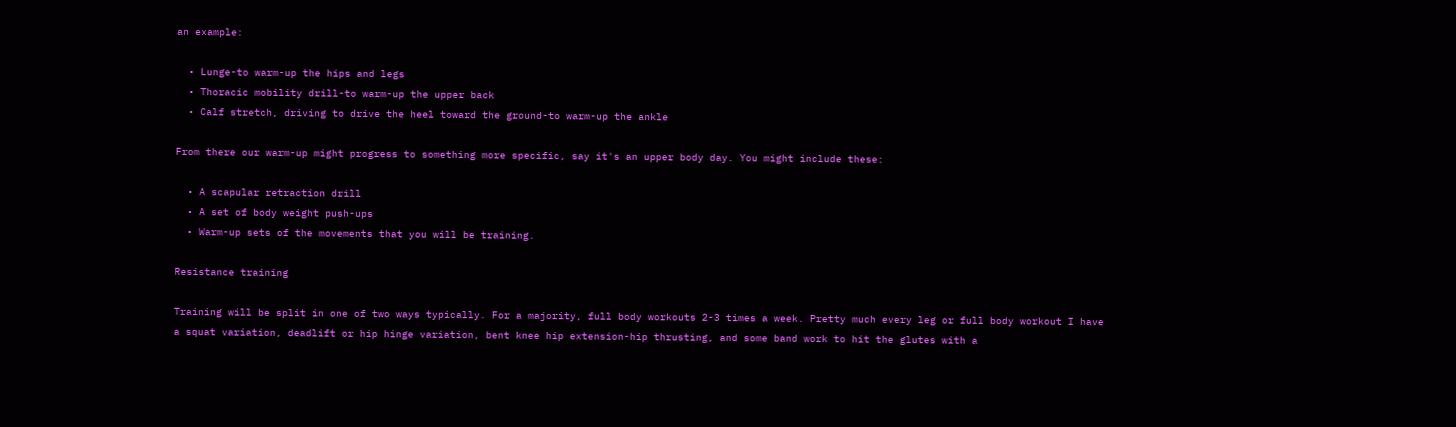an example:

  • Lunge-to warm-up the hips and legs
  • Thoracic mobility drill-to warm-up the upper back
  • Calf stretch, driving to drive the heel toward the ground-to warm-up the ankle

From there our warm-up might progress to something more specific, say it's an upper body day. You might include these:

  • A scapular retraction drill
  • A set of body weight push-ups
  • Warm-up sets of the movements that you will be training.

Resistance training

Training will be split in one of two ways typically. For a majority, full body workouts 2-3 times a week. Pretty much every leg or full body workout I have a squat variation, deadlift or hip hinge variation, bent knee hip extension-hip thrusting, and some band work to hit the glutes with a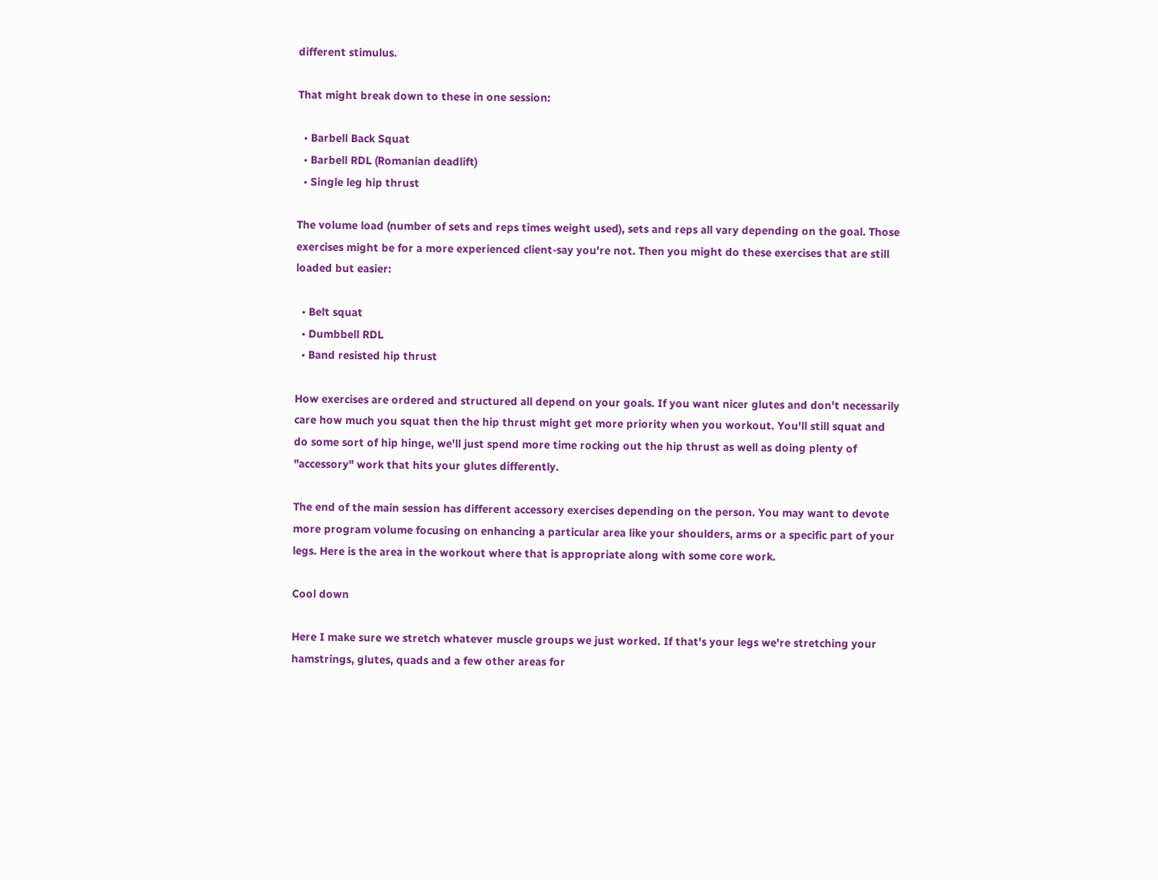different stimulus.

That might break down to these in one session:

  • Barbell Back Squat
  • Barbell RDL (Romanian deadlift)
  • Single leg hip thrust

The volume load (number of sets and reps times weight used), sets and reps all vary depending on the goal. Those exercises might be for a more experienced client-say you're not. Then you might do these exercises that are still loaded but easier:

  • Belt squat
  • Dumbbell RDL
  • Band resisted hip thrust

How exercises are ordered and structured all depend on your goals. If you want nicer glutes and don't necessarily care how much you squat then the hip thrust might get more priority when you workout. You'll still squat and do some sort of hip hinge, we'll just spend more time rocking out the hip thrust as well as doing plenty of "accessory" work that hits your glutes differently.

The end of the main session has different accessory exercises depending on the person. You may want to devote more program volume focusing on enhancing a particular area like your shoulders, arms or a specific part of your legs. Here is the area in the workout where that is appropriate along with some core work.

Cool down

Here I make sure we stretch whatever muscle groups we just worked. If that's your legs we're stretching your hamstrings, glutes, quads and a few other areas for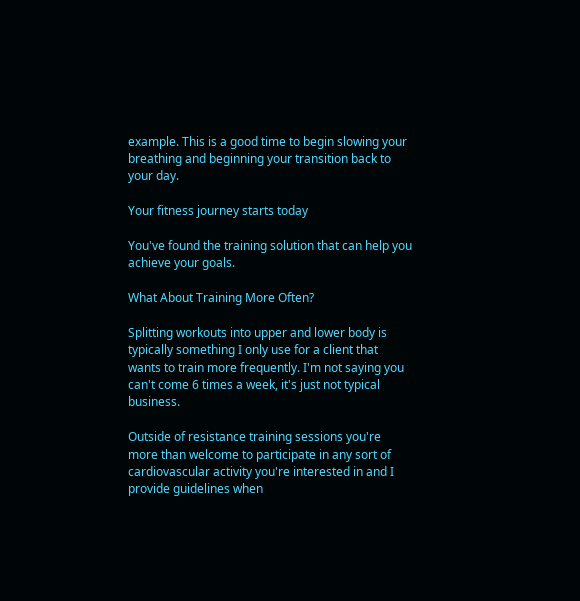example. This is a good time to begin slowing your breathing and beginning your transition back to your day.

Your fitness journey starts today

You've found the training solution that can help you achieve your goals.

What About Training More Often?

Splitting workouts into upper and lower body is typically something I only use for a client that wants to train more frequently. I'm not saying you can't come 6 times a week, it's just not typical business.

Outside of resistance training sessions you're more than welcome to participate in any sort of cardiovascular activity you're interested in and I provide guidelines when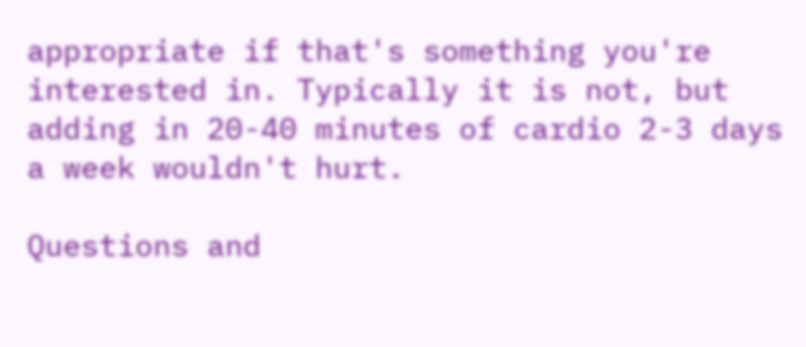appropriate if that's something you're interested in. Typically it is not, but adding in 20-40 minutes of cardio 2-3 days a week wouldn't hurt.

Questions and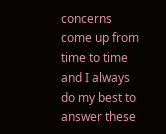concerns come up from time to time and I always do my best to answer these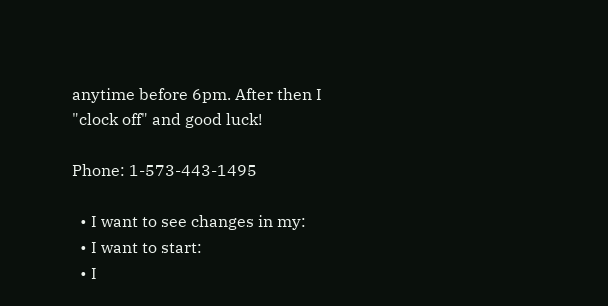anytime before 6pm. After then I "clock off" and good luck!

Phone: 1-573-443-1495

  • I want to see changes in my:
  • I want to start:
  • I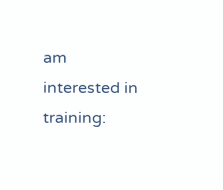am interested in training: